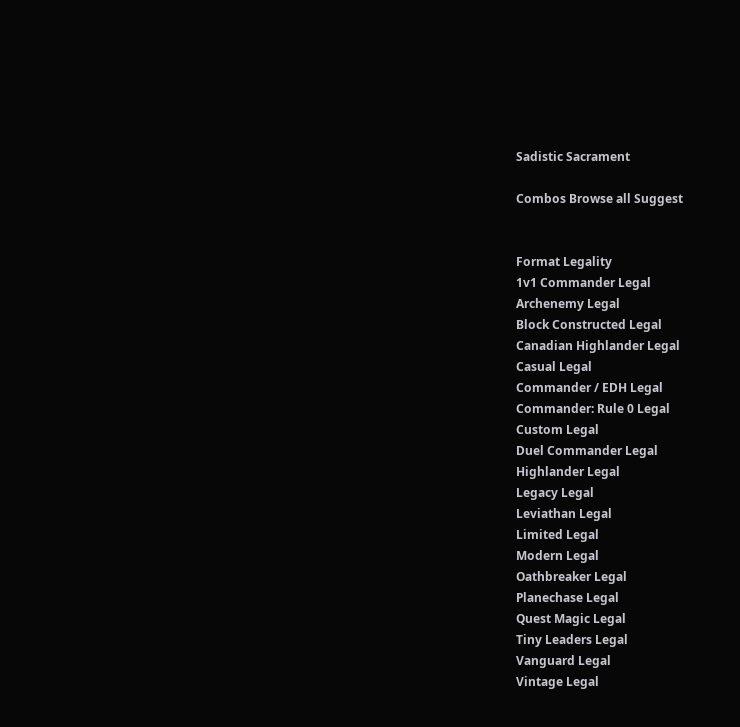Sadistic Sacrament

Combos Browse all Suggest


Format Legality
1v1 Commander Legal
Archenemy Legal
Block Constructed Legal
Canadian Highlander Legal
Casual Legal
Commander / EDH Legal
Commander: Rule 0 Legal
Custom Legal
Duel Commander Legal
Highlander Legal
Legacy Legal
Leviathan Legal
Limited Legal
Modern Legal
Oathbreaker Legal
Planechase Legal
Quest Magic Legal
Tiny Leaders Legal
Vanguard Legal
Vintage Legal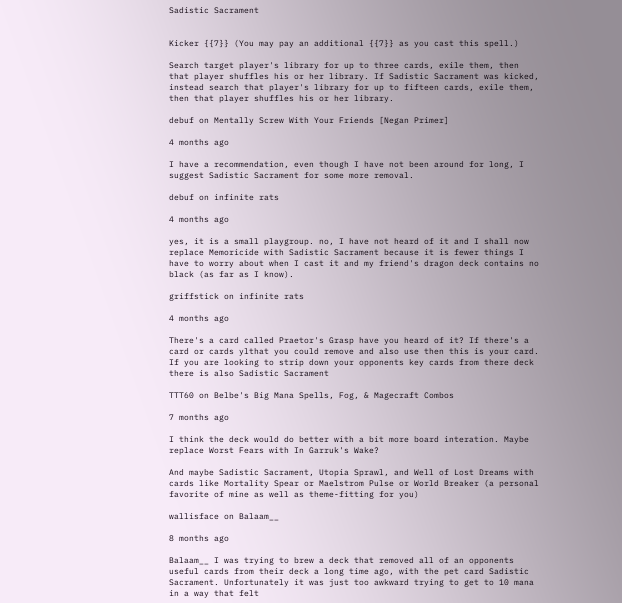Sadistic Sacrament


Kicker {{7}} (You may pay an additional {{7}} as you cast this spell.)

Search target player's library for up to three cards, exile them, then that player shuffles his or her library. If Sadistic Sacrament was kicked, instead search that player's library for up to fifteen cards, exile them, then that player shuffles his or her library.

debuf on Mentally Screw With Your Friends [Negan Primer]

4 months ago

I have a recommendation, even though I have not been around for long, I suggest Sadistic Sacrament for some more removal.

debuf on infinite rats

4 months ago

yes, it is a small playgroup. no, I have not heard of it and I shall now replace Memoricide with Sadistic Sacrament because it is fewer things I have to worry about when I cast it and my friend's dragon deck contains no black (as far as I know).

griffstick on infinite rats

4 months ago

There's a card called Praetor's Grasp have you heard of it? If there's a card or cards ylthat you could remove and also use then this is your card. If you are looking to strip down your opponents key cards from there deck there is also Sadistic Sacrament

TTT60 on Belbe's Big Mana Spells, Fog, & Magecraft Combos

7 months ago

I think the deck would do better with a bit more board interation. Maybe replace Worst Fears with In Garruk's Wake?

And maybe Sadistic Sacrament, Utopia Sprawl, and Well of Lost Dreams with cards like Mortality Spear or Maelstrom Pulse or World Breaker (a personal favorite of mine as well as theme-fitting for you)

wallisface on Balaam__

8 months ago

Balaam__ I was trying to brew a deck that removed all of an opponents useful cards from their deck a long time ago, with the pet card Sadistic Sacrament. Unfortunately it was just too awkward trying to get to 10 mana in a way that felt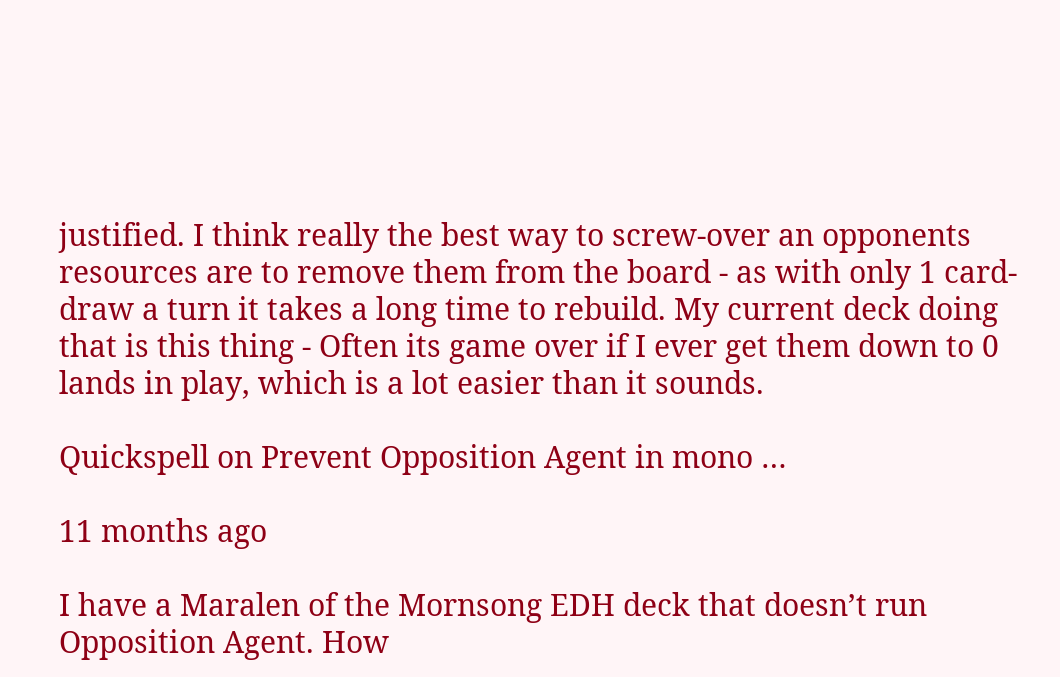justified. I think really the best way to screw-over an opponents resources are to remove them from the board - as with only 1 card-draw a turn it takes a long time to rebuild. My current deck doing that is this thing - Often its game over if I ever get them down to 0 lands in play, which is a lot easier than it sounds.

Quickspell on Prevent Opposition Agent in mono …

11 months ago

I have a Maralen of the Mornsong EDH deck that doesn’t run Opposition Agent. How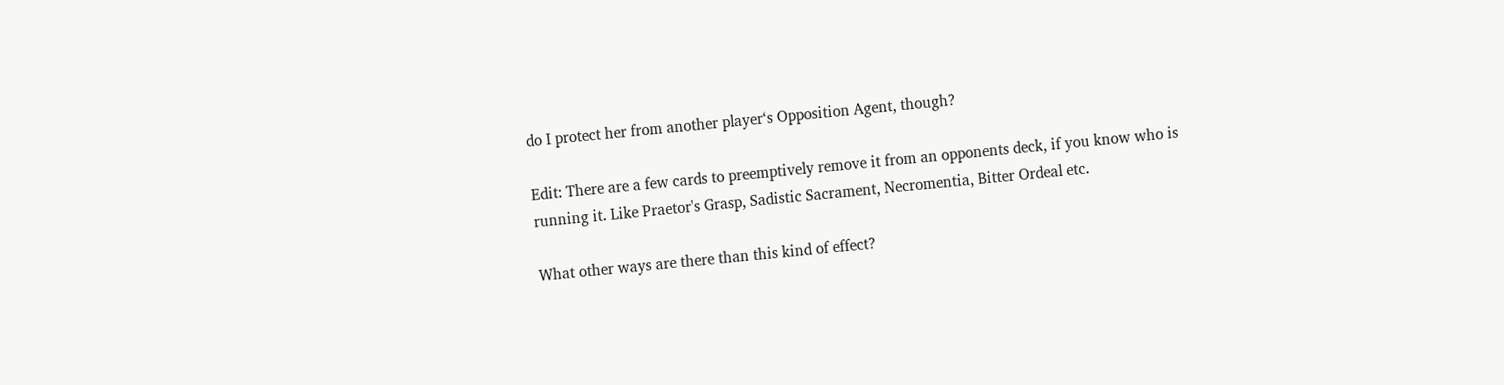do I protect her from another player‘s Opposition Agent, though?

Edit: There are a few cards to preemptively remove it from an opponents deck, if you know who is running it. Like Praetor's Grasp, Sadistic Sacrament, Necromentia, Bitter Ordeal etc.

What other ways are there than this kind of effect?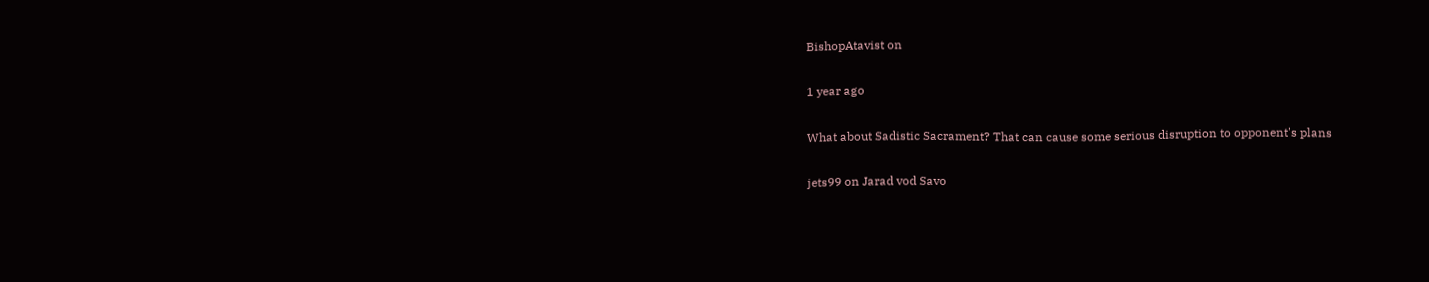BishopAtavist on

1 year ago

What about Sadistic Sacrament? That can cause some serious disruption to opponent's plans

jets99 on Jarad vod Savo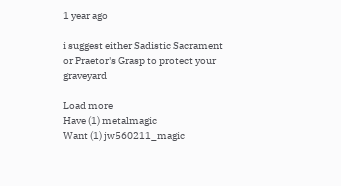1 year ago

i suggest either Sadistic Sacrament or Praetor's Grasp to protect your graveyard

Load more
Have (1) metalmagic
Want (1) jw560211_magic